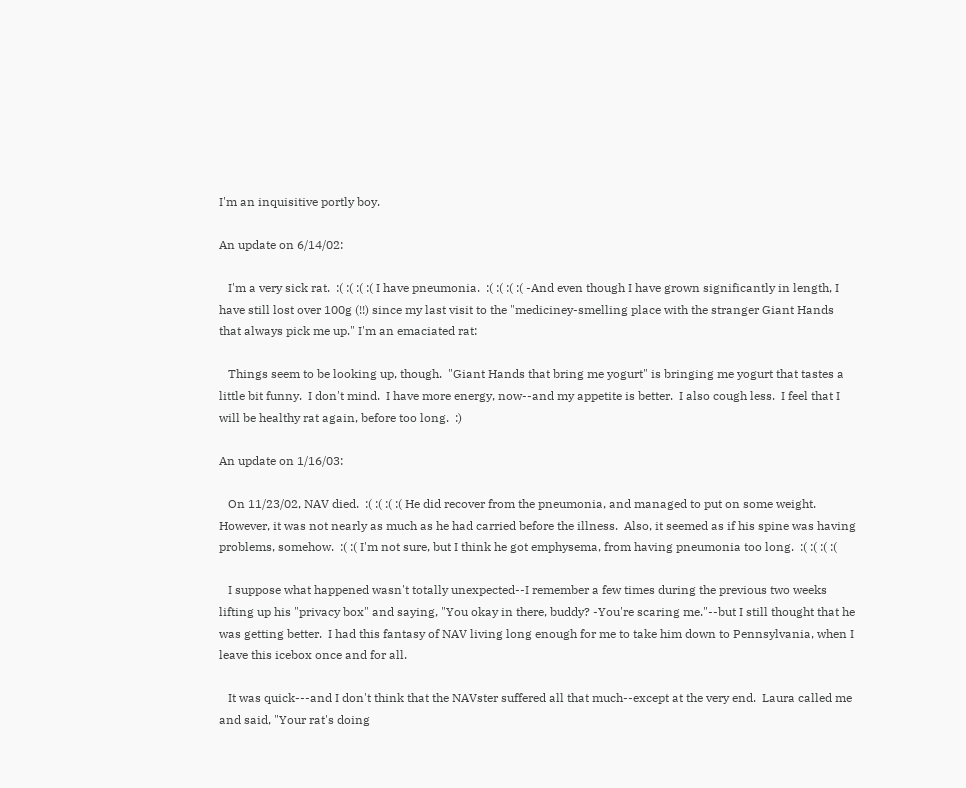I'm an inquisitive portly boy.

An update on 6/14/02:

   I'm a very sick rat.  :( :( :( :( I have pneumonia.  :( :( :( :( -And even though I have grown significantly in length, I have still lost over 100g (!!) since my last visit to the "mediciney-smelling place with the stranger Giant Hands that always pick me up." I'm an emaciated rat:

   Things seem to be looking up, though.  "Giant Hands that bring me yogurt" is bringing me yogurt that tastes a little bit funny.  I don't mind.  I have more energy, now--and my appetite is better.  I also cough less.  I feel that I will be healthy rat again, before too long.  :)

An update on 1/16/03:

   On 11/23/02, NAV died.  :( :( :( :( He did recover from the pneumonia, and managed to put on some weight.  However, it was not nearly as much as he had carried before the illness.  Also, it seemed as if his spine was having problems, somehow.  :( :( I'm not sure, but I think he got emphysema, from having pneumonia too long.  :( :( :( :(

   I suppose what happened wasn't totally unexpected--I remember a few times during the previous two weeks lifting up his "privacy box" and saying, "You okay in there, buddy? -You're scaring me."--but I still thought that he was getting better.  I had this fantasy of NAV living long enough for me to take him down to Pennsylvania, when I leave this icebox once and for all.

   It was quick---and I don't think that the NAVster suffered all that much--except at the very end.  Laura called me and said, "Your rat's doing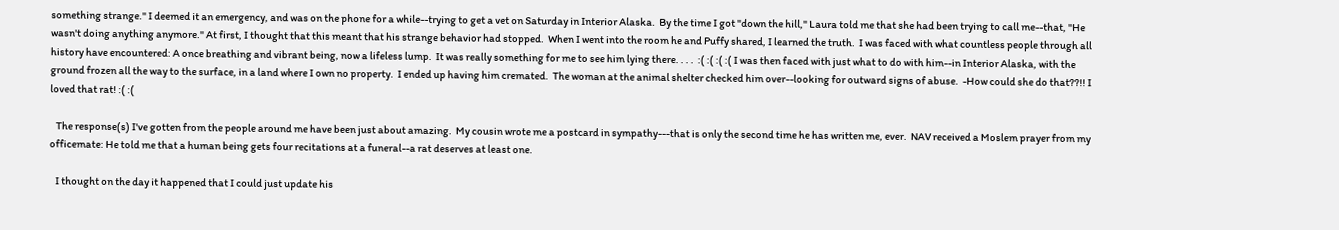something strange." I deemed it an emergency, and was on the phone for a while--trying to get a vet on Saturday in Interior Alaska.  By the time I got "down the hill," Laura told me that she had been trying to call me--that, "He wasn't doing anything anymore." At first, I thought that this meant that his strange behavior had stopped.  When I went into the room he and Puffy shared, I learned the truth.  I was faced with what countless people through all history have encountered: A once breathing and vibrant being, now a lifeless lump.  It was really something for me to see him lying there. . . .  :( :( :( :( I was then faced with just what to do with him--in Interior Alaska, with the ground frozen all the way to the surface, in a land where I own no property.  I ended up having him cremated.  The woman at the animal shelter checked him over--looking for outward signs of abuse.  -How could she do that??!! I loved that rat! :( :(

   The response(s) I've gotten from the people around me have been just about amazing.  My cousin wrote me a postcard in sympathy---that is only the second time he has written me, ever.  NAV received a Moslem prayer from my officemate: He told me that a human being gets four recitations at a funeral--a rat deserves at least one.

   I thought on the day it happened that I could just update his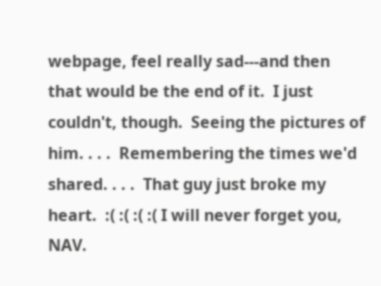webpage, feel really sad---and then that would be the end of it.  I just couldn't, though.  Seeing the pictures of him. . . .  Remembering the times we'd shared. . . .  That guy just broke my heart.  :( :( :( :( I will never forget you, NAV.